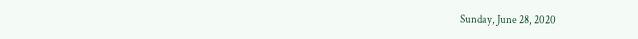Sunday, June 28, 2020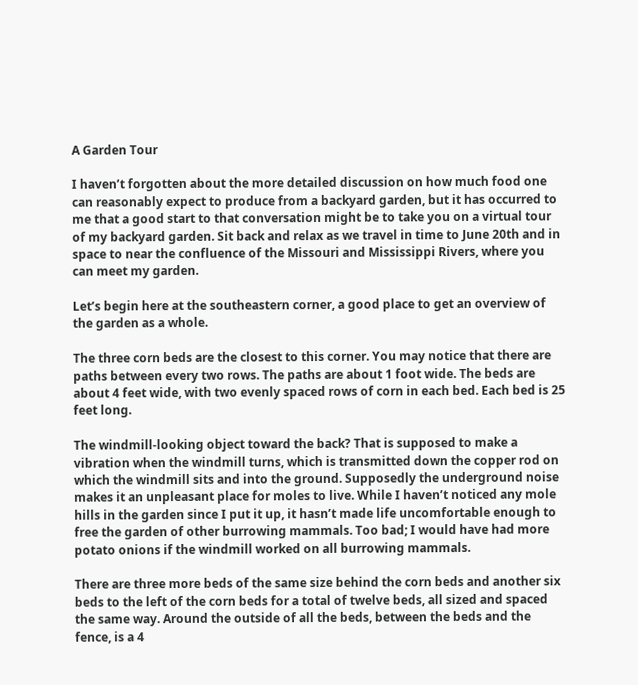A Garden Tour

I haven’t forgotten about the more detailed discussion on how much food one can reasonably expect to produce from a backyard garden, but it has occurred to me that a good start to that conversation might be to take you on a virtual tour of my backyard garden. Sit back and relax as we travel in time to June 20th and in space to near the confluence of the Missouri and Mississippi Rivers, where you can meet my garden.

Let’s begin here at the southeastern corner, a good place to get an overview of the garden as a whole.

The three corn beds are the closest to this corner. You may notice that there are paths between every two rows. The paths are about 1 foot wide. The beds are about 4 feet wide, with two evenly spaced rows of corn in each bed. Each bed is 25 feet long.

The windmill-looking object toward the back? That is supposed to make a vibration when the windmill turns, which is transmitted down the copper rod on which the windmill sits and into the ground. Supposedly the underground noise makes it an unpleasant place for moles to live. While I haven’t noticed any mole hills in the garden since I put it up, it hasn’t made life uncomfortable enough to free the garden of other burrowing mammals. Too bad; I would have had more potato onions if the windmill worked on all burrowing mammals.

There are three more beds of the same size behind the corn beds and another six beds to the left of the corn beds for a total of twelve beds, all sized and spaced the same way. Around the outside of all the beds, between the beds and the fence, is a 4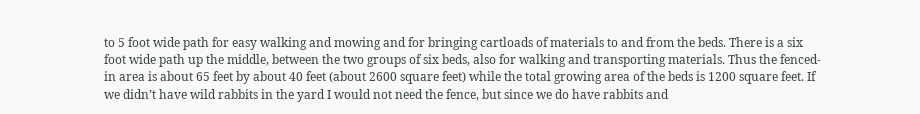to 5 foot wide path for easy walking and mowing and for bringing cartloads of materials to and from the beds. There is a six foot wide path up the middle, between the two groups of six beds, also for walking and transporting materials. Thus the fenced-in area is about 65 feet by about 40 feet (about 2600 square feet) while the total growing area of the beds is 1200 square feet. If we didn’t have wild rabbits in the yard I would not need the fence, but since we do have rabbits and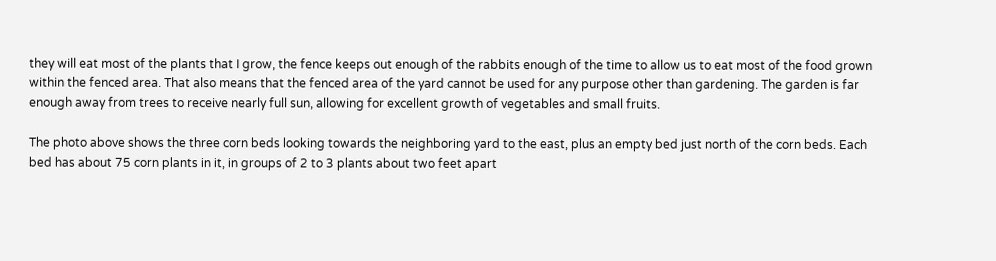they will eat most of the plants that I grow, the fence keeps out enough of the rabbits enough of the time to allow us to eat most of the food grown within the fenced area. That also means that the fenced area of the yard cannot be used for any purpose other than gardening. The garden is far enough away from trees to receive nearly full sun, allowing for excellent growth of vegetables and small fruits.

The photo above shows the three corn beds looking towards the neighboring yard to the east, plus an empty bed just north of the corn beds. Each bed has about 75 corn plants in it, in groups of 2 to 3 plants about two feet apart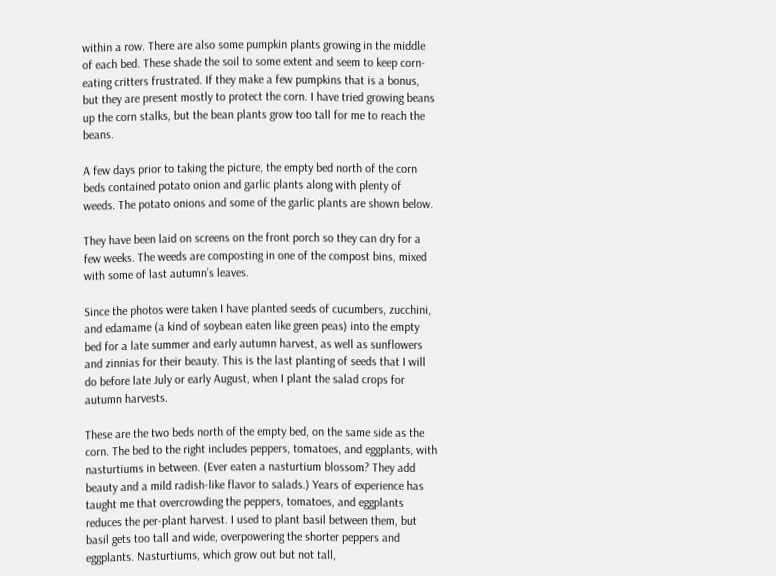within a row. There are also some pumpkin plants growing in the middle of each bed. These shade the soil to some extent and seem to keep corn-eating critters frustrated. If they make a few pumpkins that is a bonus, but they are present mostly to protect the corn. I have tried growing beans up the corn stalks, but the bean plants grow too tall for me to reach the beans.

A few days prior to taking the picture, the empty bed north of the corn beds contained potato onion and garlic plants along with plenty of weeds. The potato onions and some of the garlic plants are shown below.

They have been laid on screens on the front porch so they can dry for a few weeks. The weeds are composting in one of the compost bins, mixed with some of last autumn’s leaves.

Since the photos were taken I have planted seeds of cucumbers, zucchini, and edamame (a kind of soybean eaten like green peas) into the empty bed for a late summer and early autumn harvest, as well as sunflowers and zinnias for their beauty. This is the last planting of seeds that I will do before late July or early August, when I plant the salad crops for autumn harvests.

These are the two beds north of the empty bed, on the same side as the corn. The bed to the right includes peppers, tomatoes, and eggplants, with nasturtiums in between. (Ever eaten a nasturtium blossom? They add beauty and a mild radish-like flavor to salads.) Years of experience has taught me that overcrowding the peppers, tomatoes, and eggplants reduces the per-plant harvest. I used to plant basil between them, but basil gets too tall and wide, overpowering the shorter peppers and eggplants. Nasturtiums, which grow out but not tall,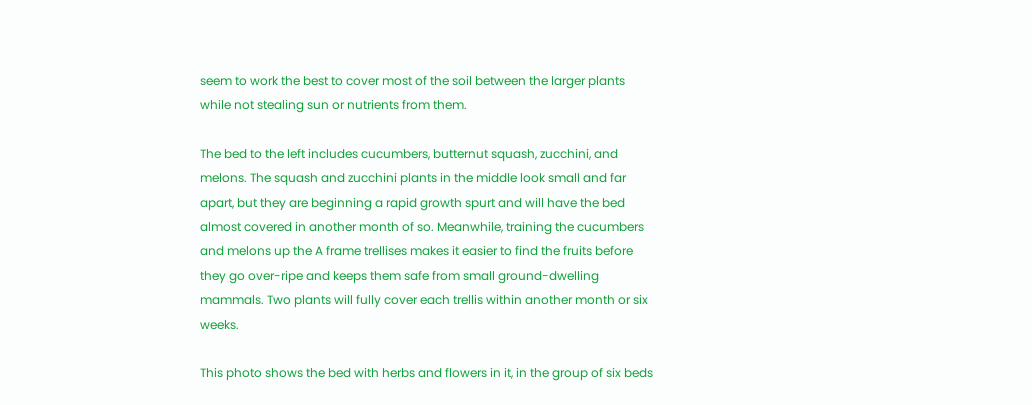seem to work the best to cover most of the soil between the larger plants while not stealing sun or nutrients from them.

The bed to the left includes cucumbers, butternut squash, zucchini, and melons. The squash and zucchini plants in the middle look small and far apart, but they are beginning a rapid growth spurt and will have the bed almost covered in another month of so. Meanwhile, training the cucumbers and melons up the A frame trellises makes it easier to find the fruits before they go over-ripe and keeps them safe from small ground-dwelling mammals. Two plants will fully cover each trellis within another month or six weeks.

This photo shows the bed with herbs and flowers in it, in the group of six beds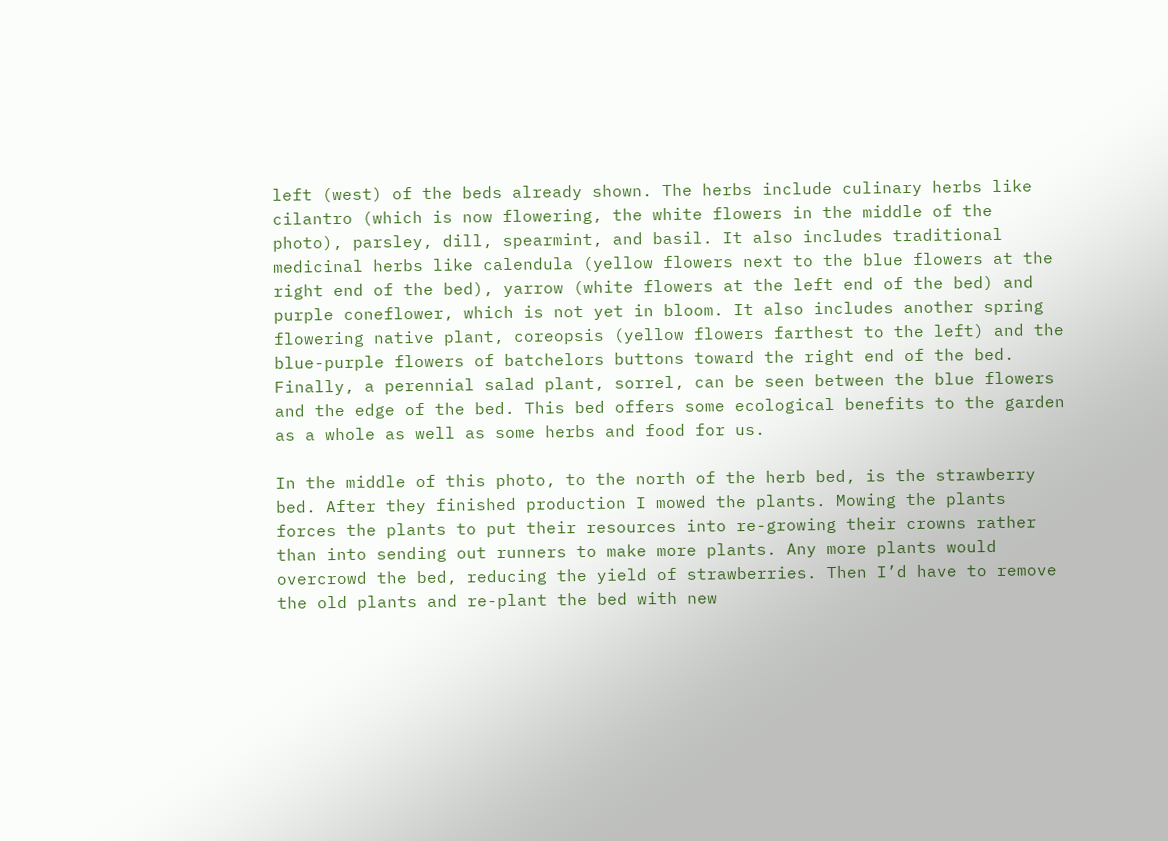left (west) of the beds already shown. The herbs include culinary herbs like cilantro (which is now flowering, the white flowers in the middle of the photo), parsley, dill, spearmint, and basil. It also includes traditional medicinal herbs like calendula (yellow flowers next to the blue flowers at the right end of the bed), yarrow (white flowers at the left end of the bed) and purple coneflower, which is not yet in bloom. It also includes another spring flowering native plant, coreopsis (yellow flowers farthest to the left) and the blue-purple flowers of batchelors buttons toward the right end of the bed. Finally, a perennial salad plant, sorrel, can be seen between the blue flowers and the edge of the bed. This bed offers some ecological benefits to the garden as a whole as well as some herbs and food for us.

In the middle of this photo, to the north of the herb bed, is the strawberry bed. After they finished production I mowed the plants. Mowing the plants forces the plants to put their resources into re-growing their crowns rather than into sending out runners to make more plants. Any more plants would overcrowd the bed, reducing the yield of strawberries. Then I’d have to remove the old plants and re-plant the bed with new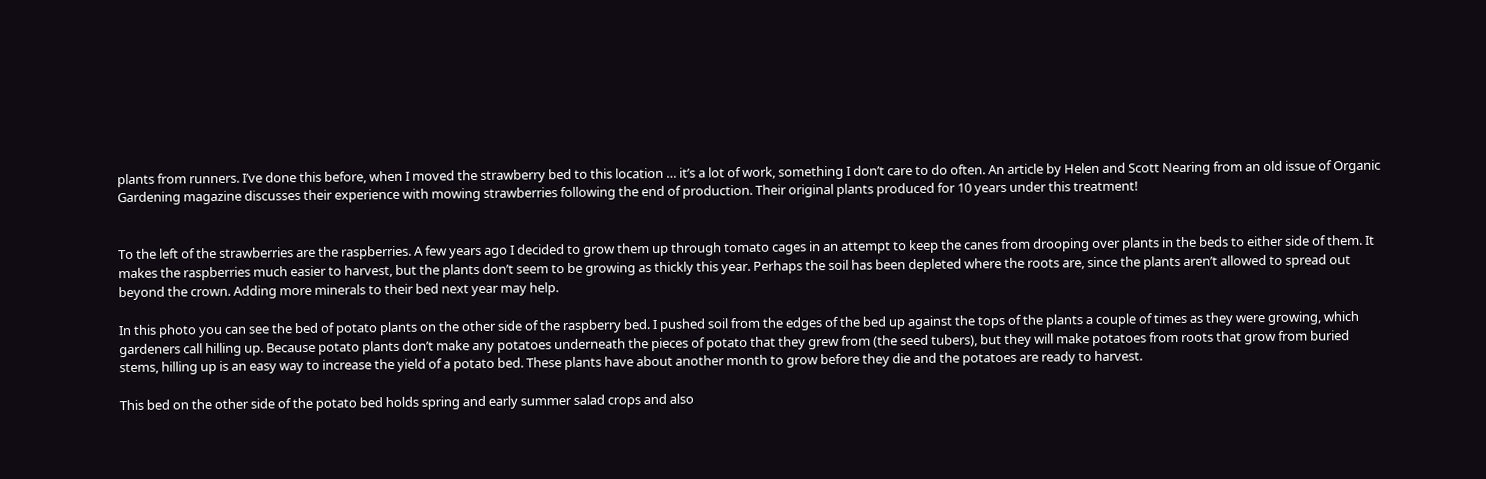plants from runners. I’ve done this before, when I moved the strawberry bed to this location … it’s a lot of work, something I don’t care to do often. An article by Helen and Scott Nearing from an old issue of Organic Gardening magazine discusses their experience with mowing strawberries following the end of production. Their original plants produced for 10 years under this treatment!


To the left of the strawberries are the raspberries. A few years ago I decided to grow them up through tomato cages in an attempt to keep the canes from drooping over plants in the beds to either side of them. It makes the raspberries much easier to harvest, but the plants don’t seem to be growing as thickly this year. Perhaps the soil has been depleted where the roots are, since the plants aren’t allowed to spread out beyond the crown. Adding more minerals to their bed next year may help.

In this photo you can see the bed of potato plants on the other side of the raspberry bed. I pushed soil from the edges of the bed up against the tops of the plants a couple of times as they were growing, which gardeners call hilling up. Because potato plants don’t make any potatoes underneath the pieces of potato that they grew from (the seed tubers), but they will make potatoes from roots that grow from buried stems, hilling up is an easy way to increase the yield of a potato bed. These plants have about another month to grow before they die and the potatoes are ready to harvest.

This bed on the other side of the potato bed holds spring and early summer salad crops and also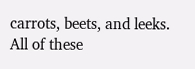carrots, beets, and leeks. All of these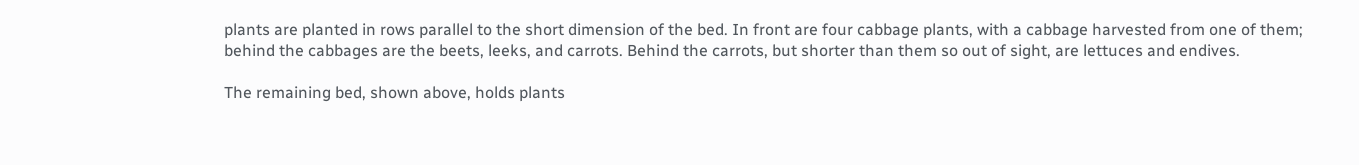plants are planted in rows parallel to the short dimension of the bed. In front are four cabbage plants, with a cabbage harvested from one of them; behind the cabbages are the beets, leeks, and carrots. Behind the carrots, but shorter than them so out of sight, are lettuces and endives.

The remaining bed, shown above, holds plants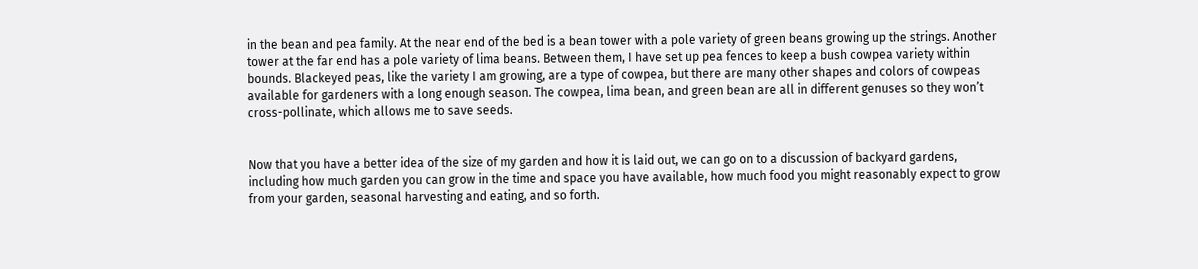in the bean and pea family. At the near end of the bed is a bean tower with a pole variety of green beans growing up the strings. Another tower at the far end has a pole variety of lima beans. Between them, I have set up pea fences to keep a bush cowpea variety within bounds. Blackeyed peas, like the variety I am growing, are a type of cowpea, but there are many other shapes and colors of cowpeas available for gardeners with a long enough season. The cowpea, lima bean, and green bean are all in different genuses so they won’t cross-pollinate, which allows me to save seeds.


Now that you have a better idea of the size of my garden and how it is laid out, we can go on to a discussion of backyard gardens, including how much garden you can grow in the time and space you have available, how much food you might reasonably expect to grow from your garden, seasonal harvesting and eating, and so forth.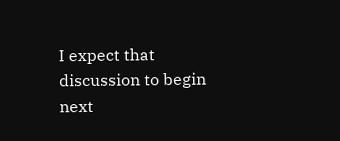I expect that discussion to begin next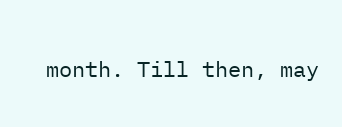month. Till then, may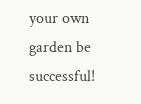your own garden be successful!